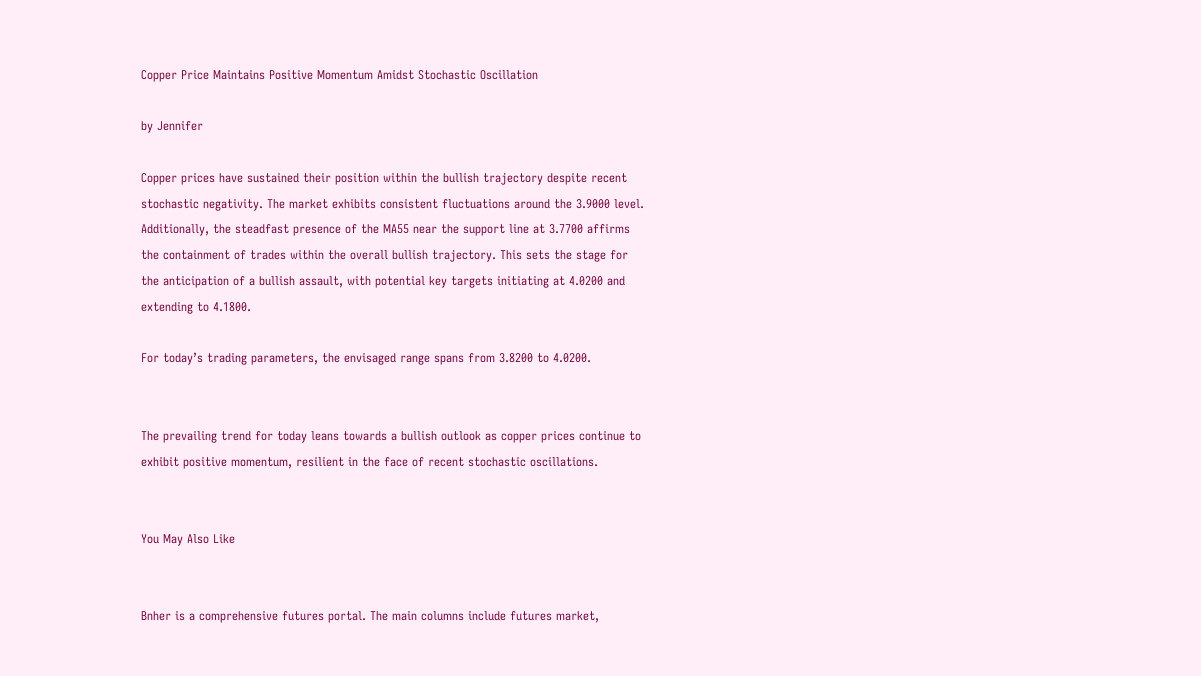Copper Price Maintains Positive Momentum Amidst Stochastic Oscillation

by Jennifer

Copper prices have sustained their position within the bullish trajectory despite recent stochastic negativity. The market exhibits consistent fluctuations around the 3.9000 level. Additionally, the steadfast presence of the MA55 near the support line at 3.7700 affirms the containment of trades within the overall bullish trajectory. This sets the stage for the anticipation of a bullish assault, with potential key targets initiating at 4.0200 and extending to 4.1800.

For today’s trading parameters, the envisaged range spans from 3.8200 to 4.0200.


The prevailing trend for today leans towards a bullish outlook as copper prices continue to exhibit positive momentum, resilient in the face of recent stochastic oscillations.


You May Also Like


Bnher is a comprehensive futures portal. The main columns include futures market,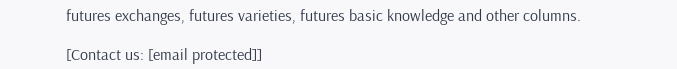futures exchanges, futures varieties, futures basic knowledge and other columns.

[Contact us: [email protected]]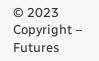© 2023 Copyright – Futures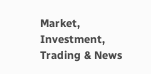Market, Investment, Trading & News